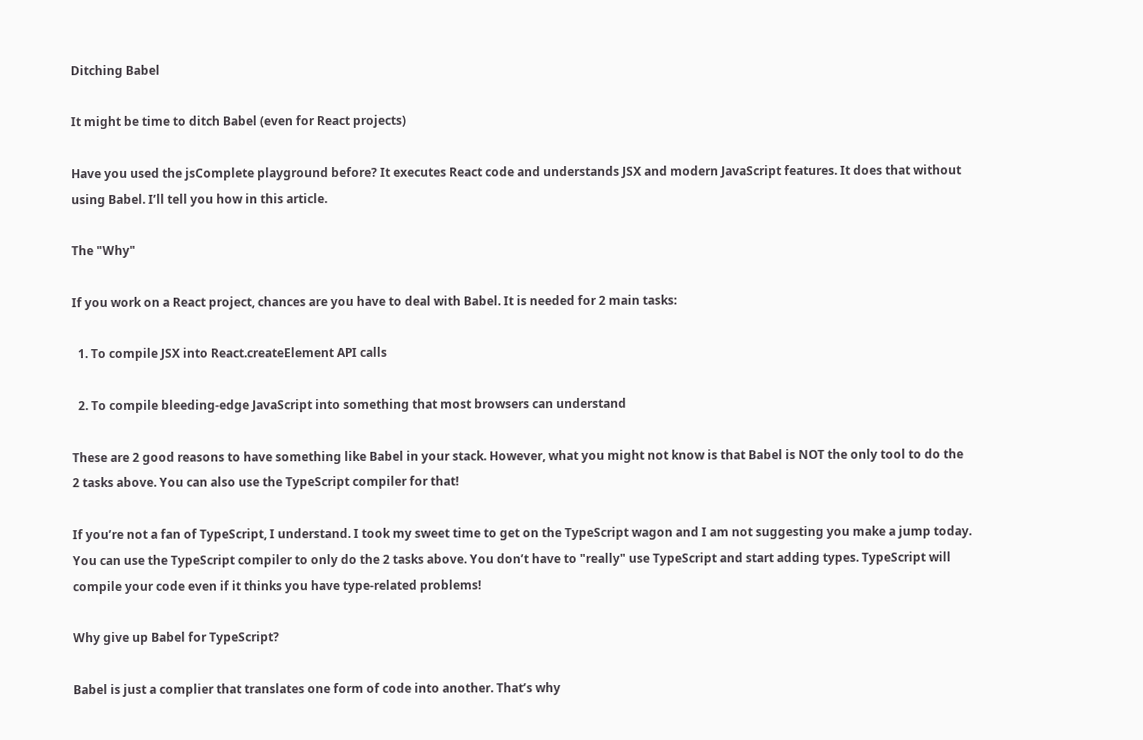Ditching Babel

It might be time to ditch Babel (even for React projects)

Have you used the jsComplete playground before? It executes React code and understands JSX and modern JavaScript features. It does that without using Babel. I’ll tell you how in this article.

The "Why"

If you work on a React project, chances are you have to deal with Babel. It is needed for 2 main tasks:

  1. To compile JSX into React.createElement API calls

  2. To compile bleeding-edge JavaScript into something that most browsers can understand

These are 2 good reasons to have something like Babel in your stack. However, what you might not know is that Babel is NOT the only tool to do the 2 tasks above. You can also use the TypeScript compiler for that!

If you’re not a fan of TypeScript, I understand. I took my sweet time to get on the TypeScript wagon and I am not suggesting you make a jump today. You can use the TypeScript compiler to only do the 2 tasks above. You don’t have to "really" use TypeScript and start adding types. TypeScript will compile your code even if it thinks you have type-related problems!

Why give up Babel for TypeScript?

Babel is just a complier that translates one form of code into another. That’s why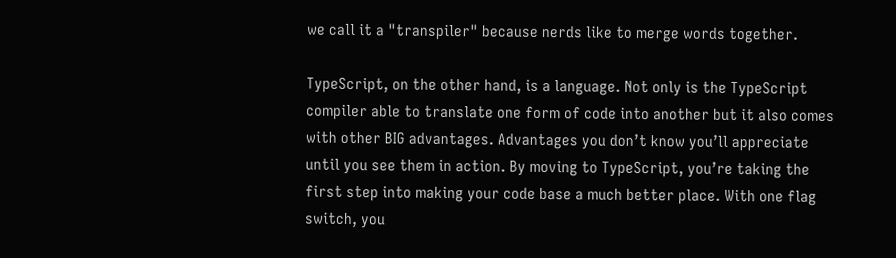we call it a "transpiler" because nerds like to merge words together.

TypeScript, on the other hand, is a language. Not only is the TypeScript compiler able to translate one form of code into another but it also comes with other BIG advantages. Advantages you don’t know you’ll appreciate until you see them in action. By moving to TypeScript, you’re taking the first step into making your code base a much better place. With one flag switch, you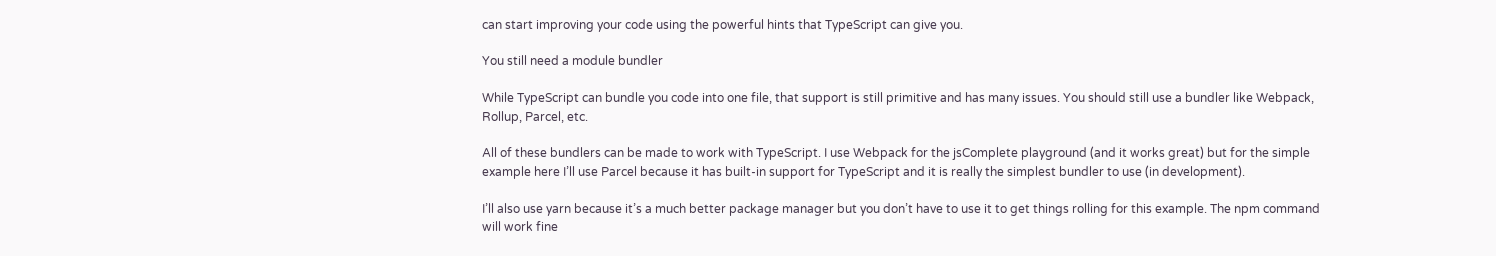can start improving your code using the powerful hints that TypeScript can give you.

You still need a module bundler

While TypeScript can bundle you code into one file, that support is still primitive and has many issues. You should still use a bundler like Webpack, Rollup, Parcel, etc.

All of these bundlers can be made to work with TypeScript. I use Webpack for the jsComplete playground (and it works great) but for the simple example here I’ll use Parcel because it has built-in support for TypeScript and it is really the simplest bundler to use (in development).

I’ll also use yarn because it’s a much better package manager but you don’t have to use it to get things rolling for this example. The npm command will work fine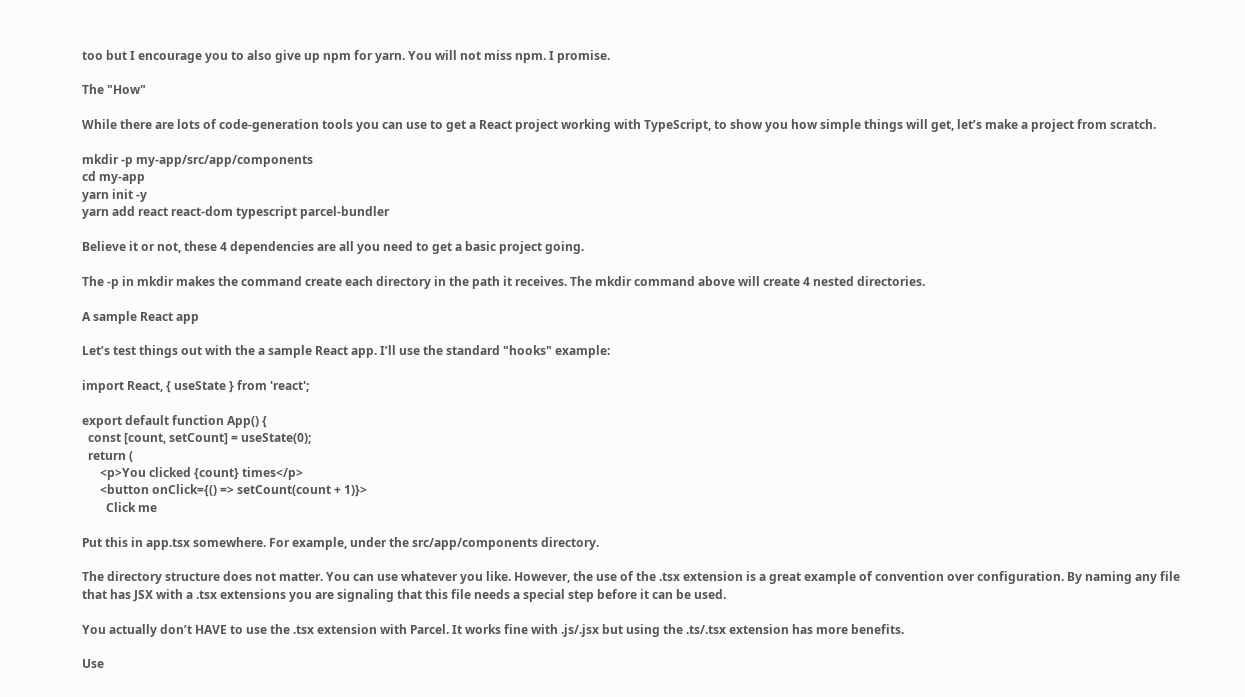too but I encourage you to also give up npm for yarn. You will not miss npm. I promise.

The "How"

While there are lots of code-generation tools you can use to get a React project working with TypeScript, to show you how simple things will get, let’s make a project from scratch.

mkdir -p my-app/src/app/components
cd my-app
yarn init -y
yarn add react react-dom typescript parcel-bundler

Believe it or not, these 4 dependencies are all you need to get a basic project going.

The -p in mkdir makes the command create each directory in the path it receives. The mkdir command above will create 4 nested directories.

A sample React app

Let’s test things out with the a sample React app. I’ll use the standard "hooks" example:

import React, { useState } from 'react';

export default function App() {
  const [count, setCount] = useState(0);
  return (
      <p>You clicked {count} times</p>
      <button onClick={() => setCount(count + 1)}>
        Click me

Put this in app.tsx somewhere. For example, under the src/app/components directory.

The directory structure does not matter. You can use whatever you like. However, the use of the .tsx extension is a great example of convention over configuration. By naming any file that has JSX with a .tsx extensions you are signaling that this file needs a special step before it can be used.

You actually don’t HAVE to use the .tsx extension with Parcel. It works fine with .js/.jsx but using the .ts/.tsx extension has more benefits.

Use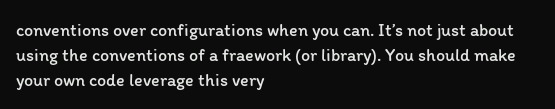conventions over configurations when you can. It’s not just about using the conventions of a fraework (or library). You should make your own code leverage this very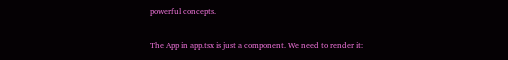powerful concepts.

The App in app.tsx is just a component. We need to render it: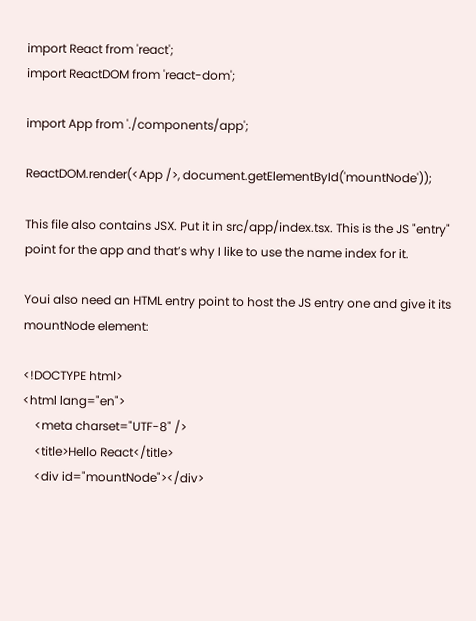import React from 'react';
import ReactDOM from 'react-dom';

import App from './components/app';

ReactDOM.render(<App />, document.getElementById('mountNode'));

This file also contains JSX. Put it in src/app/index.tsx. This is the JS "entry" point for the app and that’s why I like to use the name index for it.

Youi also need an HTML entry point to host the JS entry one and give it its mountNode element:

<!DOCTYPE html>
<html lang="en">
    <meta charset="UTF-8" />
    <title>Hello React</title>
    <div id="mountNode"></div>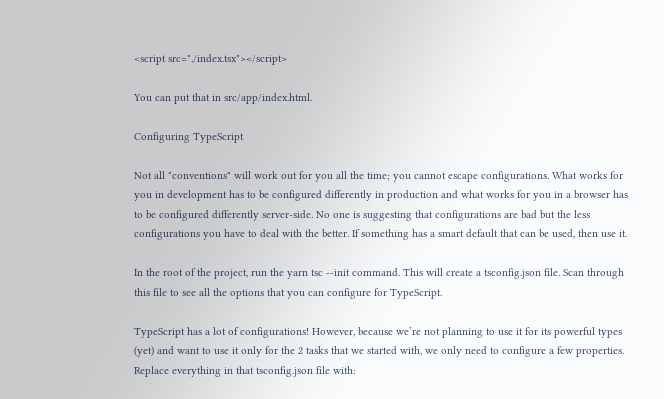<script src="./index.tsx"></script>

You can put that in src/app/index.html.

Configuring TypeScript

Not all "conventions" will work out for you all the time; you cannot escape configurations. What works for you in development has to be configured differently in production and what works for you in a browser has to be configured differently server-side. No one is suggesting that configurations are bad but the less configurations you have to deal with the better. If something has a smart default that can be used, then use it.

In the root of the project, run the yarn tsc --init command. This will create a tsconfig.json file. Scan through this file to see all the options that you can configure for TypeScript.

TypeScript has a lot of configurations! However, because we’re not planning to use it for its powerful types (yet) and want to use it only for the 2 tasks that we started with, we only need to configure a few properties. Replace everything in that tsconfig.json file with: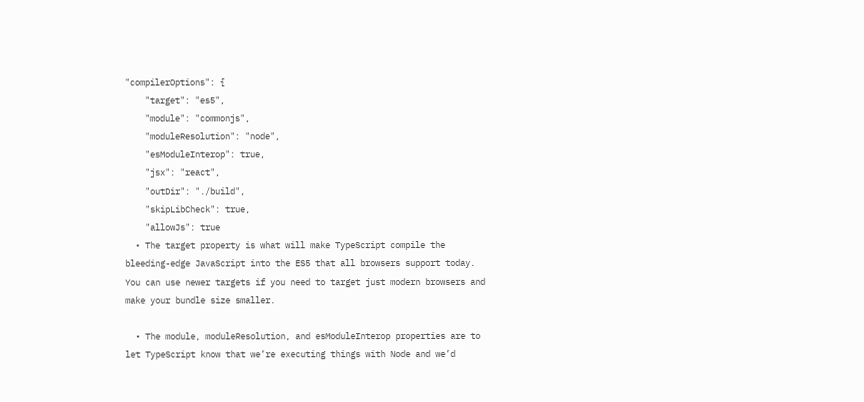"compilerOptions": {
    "target": "es5",
    "module": "commonjs",
    "moduleResolution": "node",
    "esModuleInterop": true,
    "jsx": "react",
    "outDir": "./build",
    "skipLibCheck": true,
    "allowJs": true
  • The target property is what will make TypeScript compile the bleeding-edge JavaScript into the ES5 that all browsers support today. You can use newer targets if you need to target just modern browsers and make your bundle size smaller.

  • The module, moduleResolution, and esModuleInterop properties are to let TypeScript know that we’re executing things with Node and we’d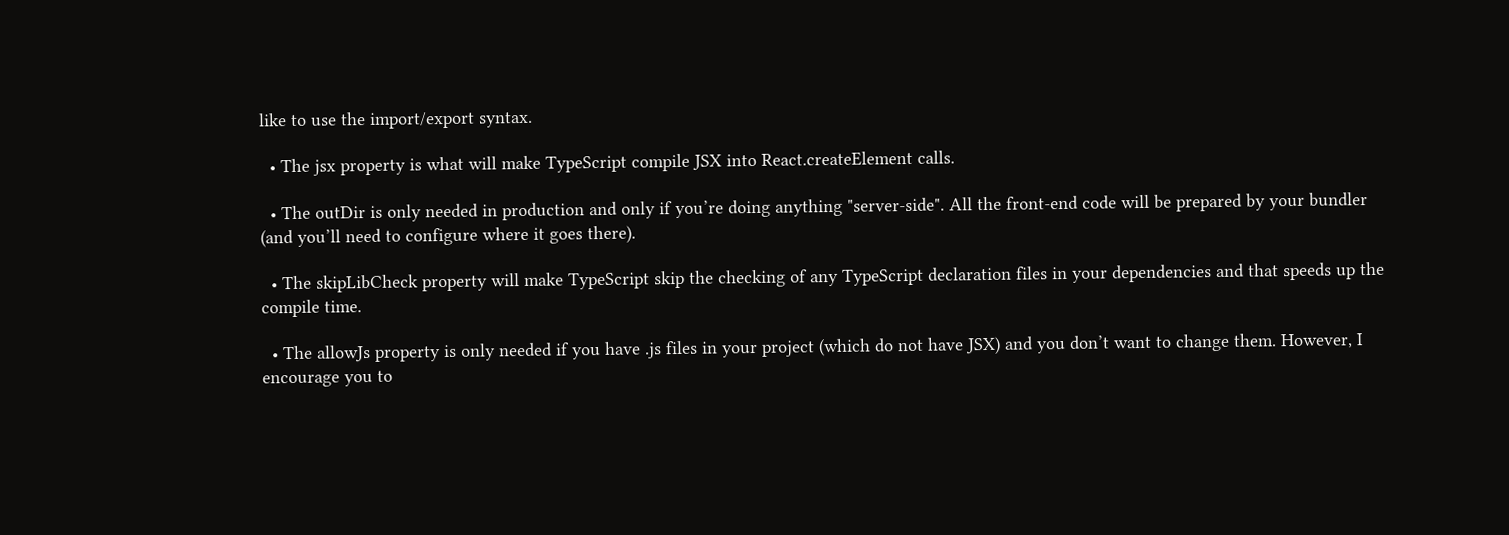like to use the import/export syntax.

  • The jsx property is what will make TypeScript compile JSX into React.createElement calls.

  • The outDir is only needed in production and only if you’re doing anything "server-side". All the front-end code will be prepared by your bundler (and you’ll need to configure where it goes there).

  • The skipLibCheck property will make TypeScript skip the checking of any TypeScript declaration files in your dependencies and that speeds up the compile time.

  • The allowJs property is only needed if you have .js files in your project (which do not have JSX) and you don’t want to change them. However, I encourage you to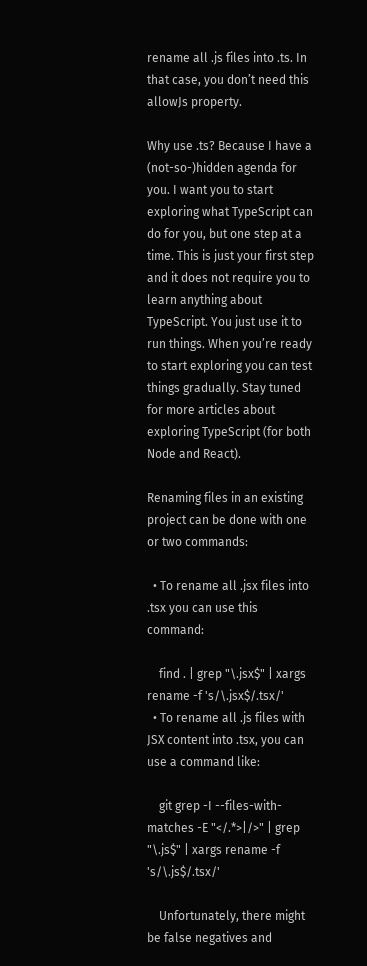rename all .js files into .ts. In that case, you don’t need this allowJs property.

Why use .ts? Because I have a (not-so-)hidden agenda for you. I want you to start exploring what TypeScript can do for you, but one step at a time. This is just your first step and it does not require you to learn anything about TypeScript. You just use it to run things. When you’re ready to start exploring you can test things gradually. Stay tuned for more articles about exploring TypeScript (for both Node and React).

Renaming files in an existing project can be done with one or two commands:

  • To rename all .jsx files into .tsx you can use this command:

    find . | grep "\.jsx$" | xargs rename -f 's/\.jsx$/.tsx/'
  • To rename all .js files with JSX content into .tsx, you can use a command like:

    git grep -I --files-with-matches -E "</.*>|/>" | grep "\.js$" | xargs rename -f 's/\.js$/.tsx/'

    Unfortunately, there might be false negatives and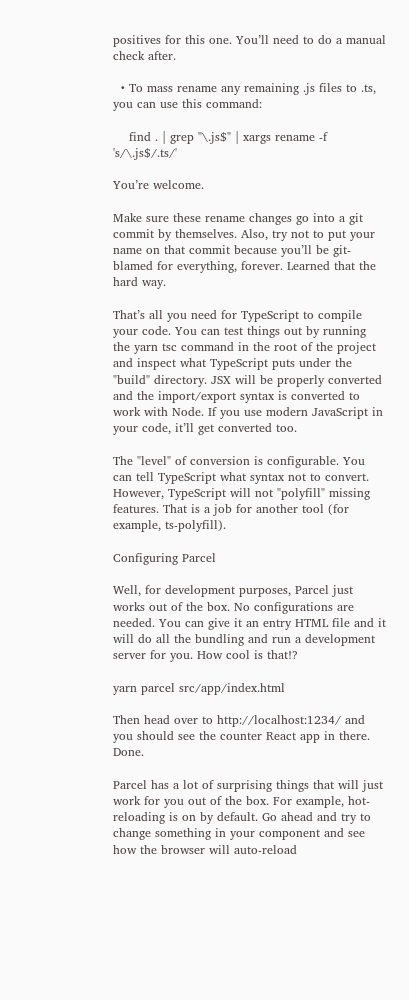positives for this one. You’ll need to do a manual check after.

  • To mass rename any remaining .js files to .ts, you can use this command:

    find . | grep "\.js$" | xargs rename -f 's/\.js$/.ts/'

You’re welcome.

Make sure these rename changes go into a git commit by themselves. Also, try not to put your name on that commit because you’ll be git-blamed for everything, forever. Learned that the hard way.

That’s all you need for TypeScript to compile your code. You can test things out by running the yarn tsc command in the root of the project and inspect what TypeScript puts under the "build" directory. JSX will be properly converted and the import/export syntax is converted to work with Node. If you use modern JavaScript in your code, it’ll get converted too.

The "level" of conversion is configurable. You can tell TypeScript what syntax not to convert. However, TypeScript will not "polyfill" missing features. That is a job for another tool (for example, ts-polyfill).

Configuring Parcel

Well, for development purposes, Parcel just works out of the box. No configurations are needed. You can give it an entry HTML file and it will do all the bundling and run a development server for you. How cool is that!?

yarn parcel src/app/index.html

Then head over to http://localhost:1234/ and you should see the counter React app in there. Done.

Parcel has a lot of surprising things that will just work for you out of the box. For example, hot-reloading is on by default. Go ahead and try to change something in your component and see how the browser will auto-reload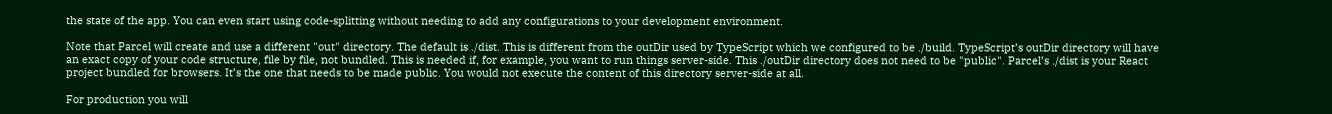the state of the app. You can even start using code-splitting without needing to add any configurations to your development environment.

Note that Parcel will create and use a different "out" directory. The default is ./dist. This is different from the outDir used by TypeScript which we configured to be ./build. TypeScript’s outDir directory will have an exact copy of your code structure, file by file, not bundled. This is needed if, for example, you want to run things server-side. This ./outDir directory does not need to be "public". Parcel’s ./dist is your React project bundled for browsers. It’s the one that needs to be made public. You would not execute the content of this directory server-side at all.

For production you will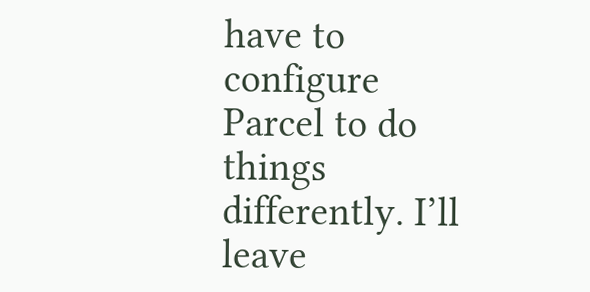have to configure Parcel to do things differently. I’ll leave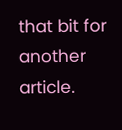that bit for another article.